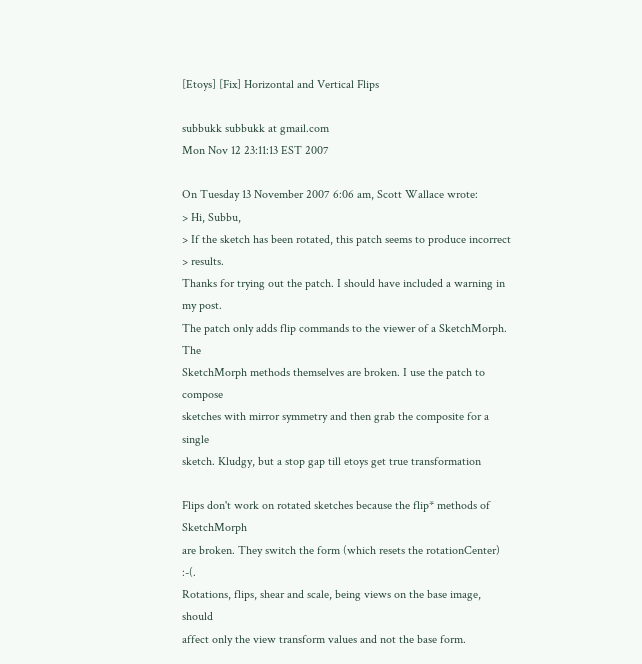[Etoys] [Fix] Horizontal and Vertical Flips

subbukk subbukk at gmail.com
Mon Nov 12 23:11:13 EST 2007

On Tuesday 13 November 2007 6:06 am, Scott Wallace wrote:
> Hi, Subbu,
> If the sketch has been rotated, this patch seems to produce incorrect
> results.
Thanks for trying out the patch. I should have included a warning in my post.
The patch only adds flip commands to the viewer of a SketchMorph. The
SketchMorph methods themselves are broken. I use the patch to compose
sketches with mirror symmetry and then grab the composite for a single
sketch. Kludgy, but a stop gap till etoys get true transformation

Flips don't work on rotated sketches because the flip* methods of SketchMorph
are broken. They switch the form (which resets the rotationCenter) :-(.
Rotations, flips, shear and scale, being views on the base image, should
affect only the view transform values and not the base form.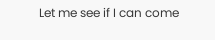Let me see if I can come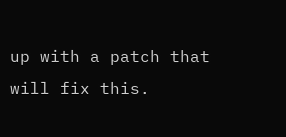up with a patch that will fix this.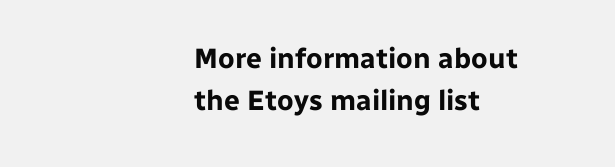More information about the Etoys mailing list